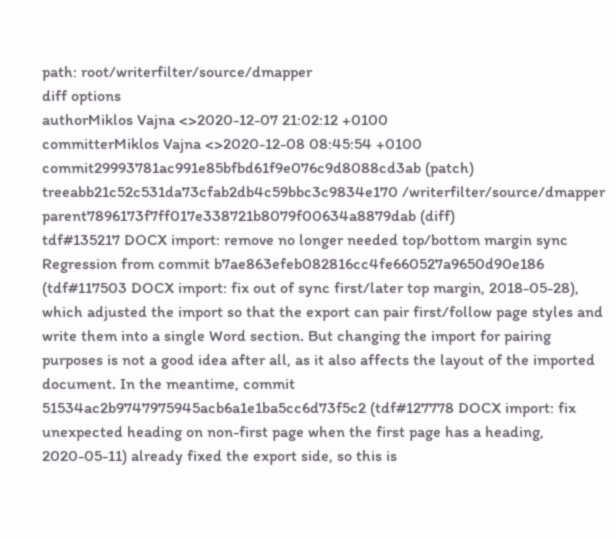path: root/writerfilter/source/dmapper
diff options
authorMiklos Vajna <>2020-12-07 21:02:12 +0100
committerMiklos Vajna <>2020-12-08 08:45:54 +0100
commit29993781ac991e85bfbd61f9e076c9d8088cd3ab (patch)
treeabb21c52c531da73cfab2db4c59bbc3c9834e170 /writerfilter/source/dmapper
parent7896173f7ff017e338721b8079f00634a8879dab (diff)
tdf#135217 DOCX import: remove no longer needed top/bottom margin sync
Regression from commit b7ae863efeb082816cc4fe660527a9650d90e186 (tdf#117503 DOCX import: fix out of sync first/later top margin, 2018-05-28), which adjusted the import so that the export can pair first/follow page styles and write them into a single Word section. But changing the import for pairing purposes is not a good idea after all, as it also affects the layout of the imported document. In the meantime, commit 51534ac2b9747975945acb6a1e1ba5cc6d73f5c2 (tdf#127778 DOCX import: fix unexpected heading on non-first page when the first page has a heading, 2020-05-11) already fixed the export side, so this is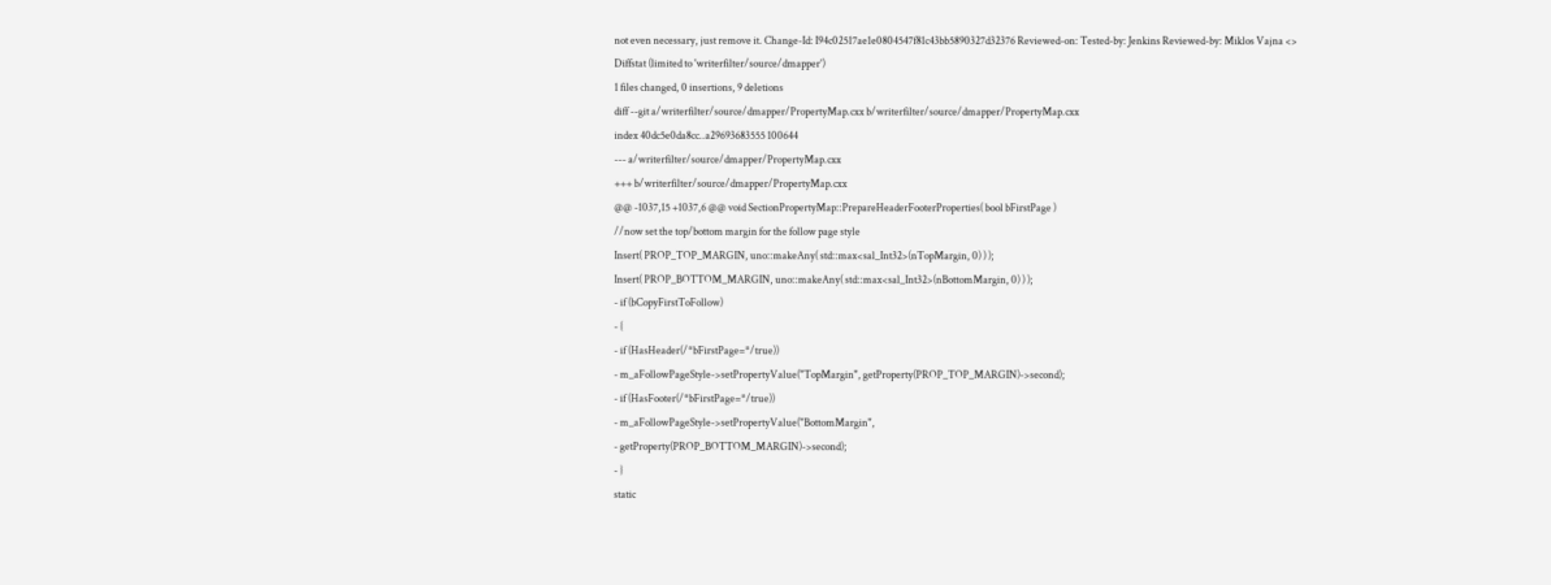not even necessary, just remove it. Change-Id: I94c02517ae1e0804547f81c43bb5890327d32376 Reviewed-on: Tested-by: Jenkins Reviewed-by: Miklos Vajna <>
Diffstat (limited to 'writerfilter/source/dmapper')
1 files changed, 0 insertions, 9 deletions
diff --git a/writerfilter/source/dmapper/PropertyMap.cxx b/writerfilter/source/dmapper/PropertyMap.cxx
index 40dc5e0da8cc..a29693683555 100644
--- a/writerfilter/source/dmapper/PropertyMap.cxx
+++ b/writerfilter/source/dmapper/PropertyMap.cxx
@@ -1037,15 +1037,6 @@ void SectionPropertyMap::PrepareHeaderFooterProperties( bool bFirstPage )
//now set the top/bottom margin for the follow page style
Insert( PROP_TOP_MARGIN, uno::makeAny( std::max<sal_Int32>(nTopMargin, 0) ) );
Insert( PROP_BOTTOM_MARGIN, uno::makeAny( std::max<sal_Int32>(nBottomMargin, 0) ) );
- if (bCopyFirstToFollow)
- {
- if (HasHeader(/*bFirstPage=*/true))
- m_aFollowPageStyle->setPropertyValue("TopMargin", getProperty(PROP_TOP_MARGIN)->second);
- if (HasFooter(/*bFirstPage=*/true))
- m_aFollowPageStyle->setPropertyValue("BottomMargin",
- getProperty(PROP_BOTTOM_MARGIN)->second);
- }
static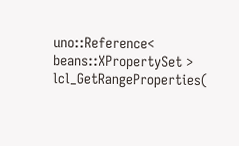uno::Reference< beans::XPropertySet > lcl_GetRangeProperties(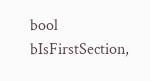bool bIsFirstSection,